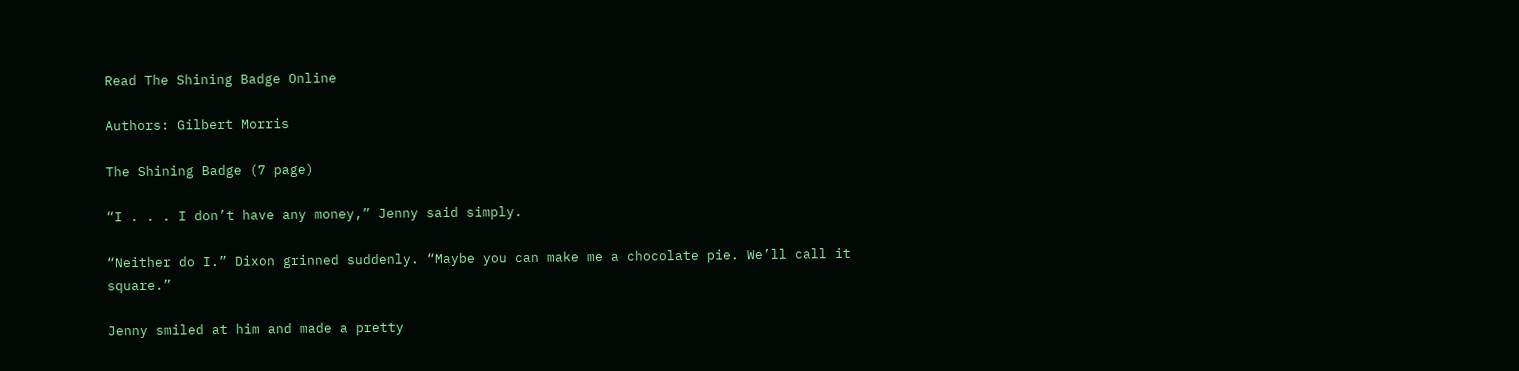Read The Shining Badge Online

Authors: Gilbert Morris

The Shining Badge (7 page)

“I . . . I don’t have any money,” Jenny said simply.

“Neither do I.” Dixon grinned suddenly. “Maybe you can make me a chocolate pie. We’ll call it square.”

Jenny smiled at him and made a pretty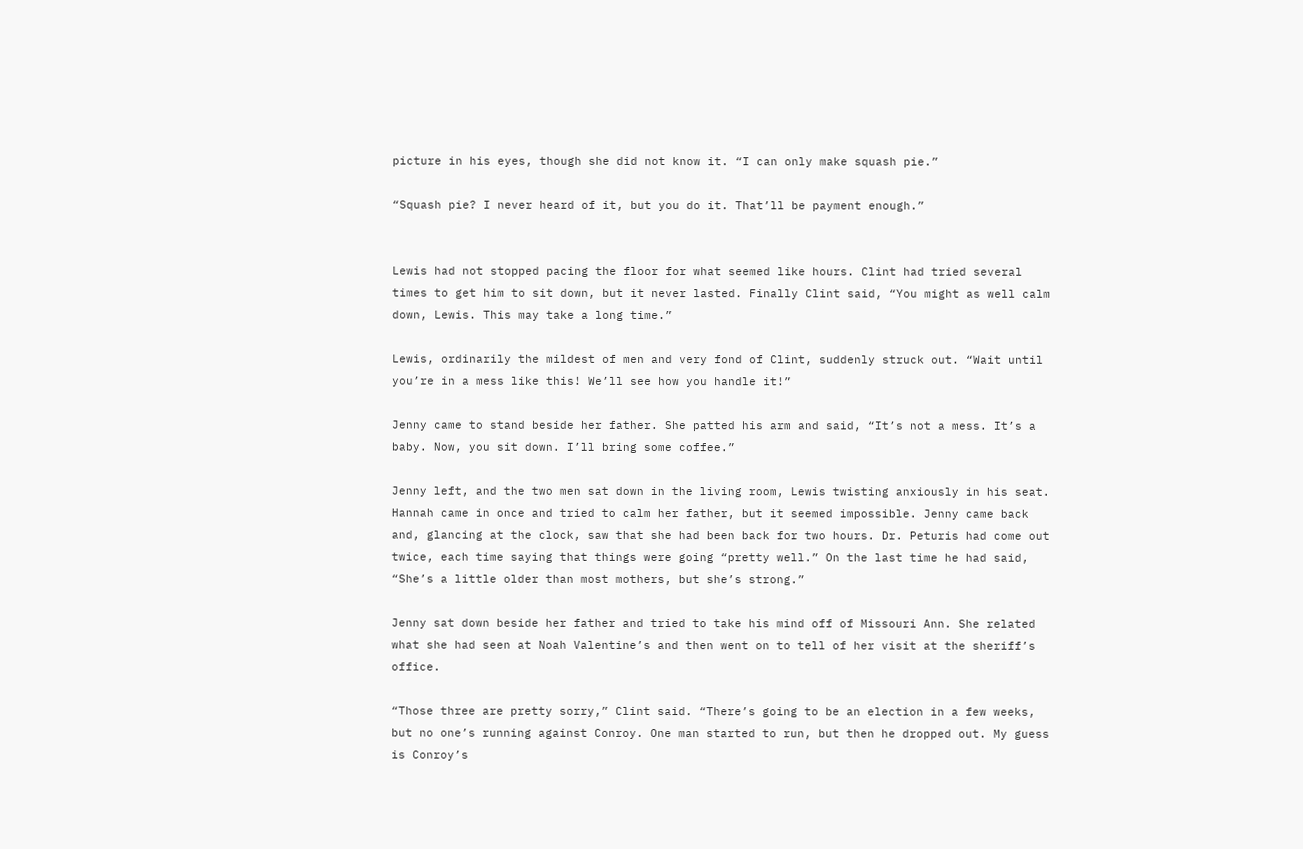picture in his eyes, though she did not know it. “I can only make squash pie.”

“Squash pie? I never heard of it, but you do it. That’ll be payment enough.”


Lewis had not stopped pacing the floor for what seemed like hours. Clint had tried several times to get him to sit down, but it never lasted. Finally Clint said, “You might as well calm down, Lewis. This may take a long time.”

Lewis, ordinarily the mildest of men and very fond of Clint, suddenly struck out. “Wait until you’re in a mess like this! We’ll see how you handle it!”

Jenny came to stand beside her father. She patted his arm and said, “It’s not a mess. It’s a baby. Now, you sit down. I’ll bring some coffee.”

Jenny left, and the two men sat down in the living room, Lewis twisting anxiously in his seat. Hannah came in once and tried to calm her father, but it seemed impossible. Jenny came back and, glancing at the clock, saw that she had been back for two hours. Dr. Peturis had come out twice, each time saying that things were going “pretty well.” On the last time he had said, “She’s a little older than most mothers, but she’s strong.”

Jenny sat down beside her father and tried to take his mind off of Missouri Ann. She related what she had seen at Noah Valentine’s and then went on to tell of her visit at the sheriff’s office.

“Those three are pretty sorry,” Clint said. “There’s going to be an election in a few weeks, but no one’s running against Conroy. One man started to run, but then he dropped out. My guess is Conroy’s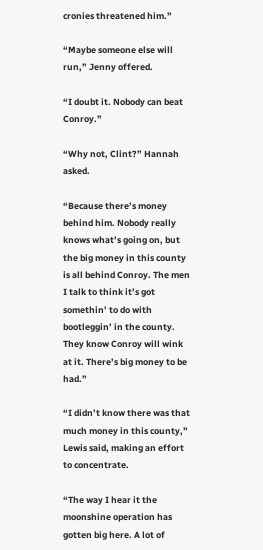cronies threatened him.”

“Maybe someone else will run,” Jenny offered.

“I doubt it. Nobody can beat Conroy.”

“Why not, Clint?” Hannah asked.

“Because there’s money behind him. Nobody really knows what’s going on, but the big money in this county is all behind Conroy. The men I talk to think it’s got somethin’ to do with bootleggin’ in the county. They know Conroy will wink at it. There’s big money to be had.”

“I didn’t know there was that much money in this county,” Lewis said, making an effort to concentrate.

“The way I hear it the moonshine operation has gotten big here. A lot of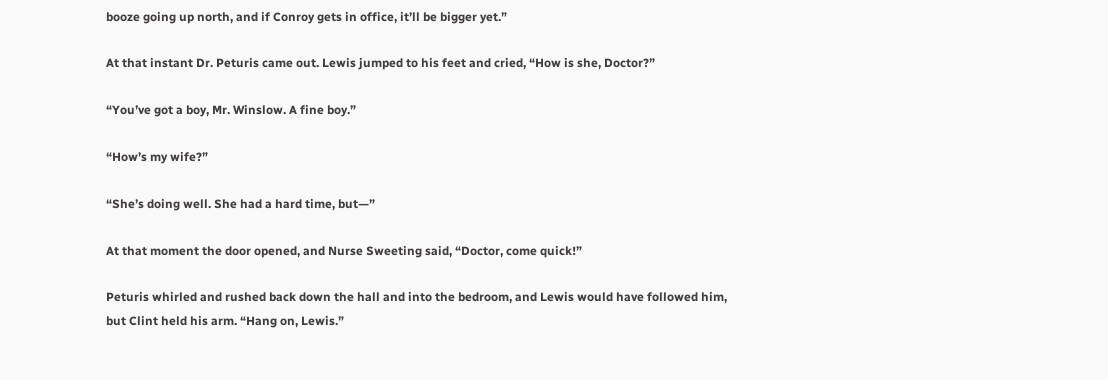booze going up north, and if Conroy gets in office, it’ll be bigger yet.”

At that instant Dr. Peturis came out. Lewis jumped to his feet and cried, “How is she, Doctor?”

“You’ve got a boy, Mr. Winslow. A fine boy.”

“How’s my wife?”

“She’s doing well. She had a hard time, but—”

At that moment the door opened, and Nurse Sweeting said, “Doctor, come quick!”

Peturis whirled and rushed back down the hall and into the bedroom, and Lewis would have followed him, but Clint held his arm. “Hang on, Lewis.”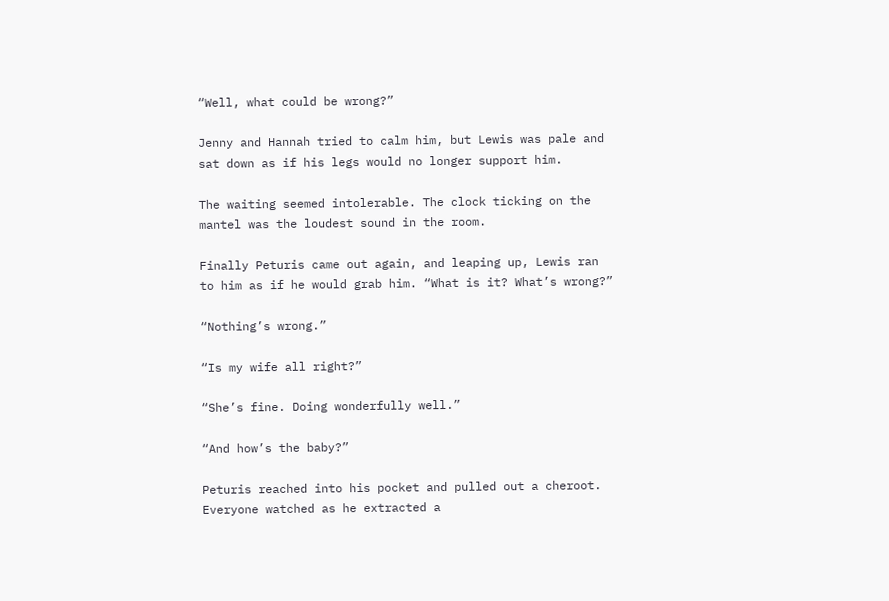“Well, what could be wrong?”

Jenny and Hannah tried to calm him, but Lewis was pale and sat down as if his legs would no longer support him.

The waiting seemed intolerable. The clock ticking on the mantel was the loudest sound in the room.

Finally Peturis came out again, and leaping up, Lewis ran to him as if he would grab him. “What is it? What’s wrong?”

“Nothing’s wrong.”

“Is my wife all right?”

“She’s fine. Doing wonderfully well.”

“And how’s the baby?”

Peturis reached into his pocket and pulled out a cheroot. Everyone watched as he extracted a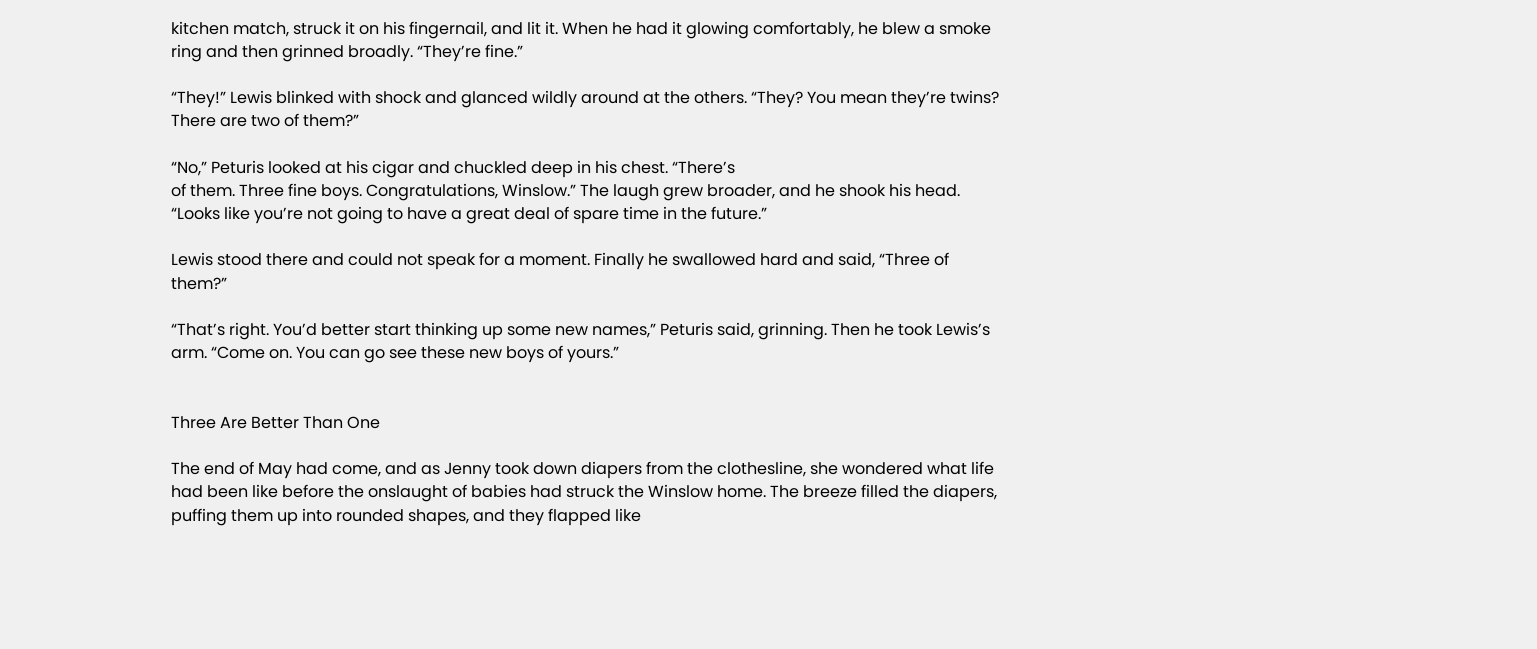kitchen match, struck it on his fingernail, and lit it. When he had it glowing comfortably, he blew a smoke ring and then grinned broadly. “They’re fine.”

“They!” Lewis blinked with shock and glanced wildly around at the others. “They? You mean they’re twins? There are two of them?”

“No,” Peturis looked at his cigar and chuckled deep in his chest. “There’s
of them. Three fine boys. Congratulations, Winslow.” The laugh grew broader, and he shook his head. “Looks like you’re not going to have a great deal of spare time in the future.”

Lewis stood there and could not speak for a moment. Finally he swallowed hard and said, “Three of them?”

“That’s right. You’d better start thinking up some new names,” Peturis said, grinning. Then he took Lewis’s arm. “Come on. You can go see these new boys of yours.”


Three Are Better Than One

The end of May had come, and as Jenny took down diapers from the clothesline, she wondered what life had been like before the onslaught of babies had struck the Winslow home. The breeze filled the diapers, puffing them up into rounded shapes, and they flapped like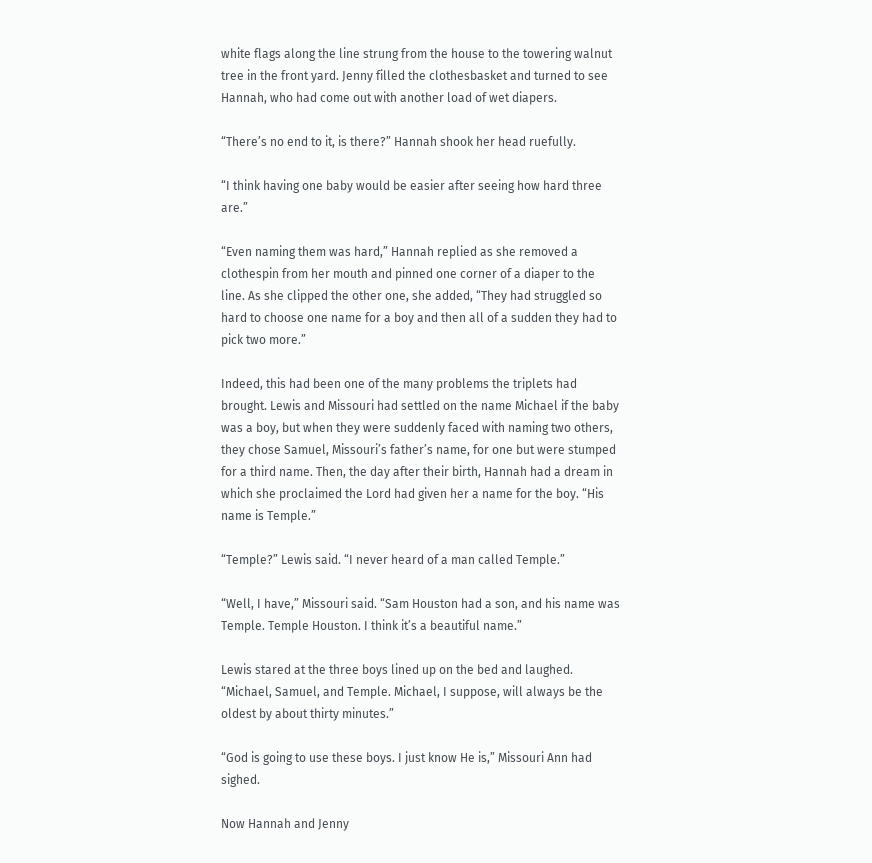white flags along the line strung from the house to the towering walnut tree in the front yard. Jenny filled the clothesbasket and turned to see Hannah, who had come out with another load of wet diapers.

“There’s no end to it, is there?” Hannah shook her head ruefully.

“I think having one baby would be easier after seeing how hard three are.”

“Even naming them was hard,” Hannah replied as she removed a clothespin from her mouth and pinned one corner of a diaper to the line. As she clipped the other one, she added, “They had struggled so hard to choose one name for a boy and then all of a sudden they had to pick two more.”

Indeed, this had been one of the many problems the triplets had brought. Lewis and Missouri had settled on the name Michael if the baby was a boy, but when they were suddenly faced with naming two others, they chose Samuel, Missouri’s father’s name, for one but were stumped for a third name. Then, the day after their birth, Hannah had a dream in which she proclaimed the Lord had given her a name for the boy. “His name is Temple.”

“Temple?” Lewis said. “I never heard of a man called Temple.”

“Well, I have,” Missouri said. “Sam Houston had a son, and his name was Temple. Temple Houston. I think it’s a beautiful name.”

Lewis stared at the three boys lined up on the bed and laughed. “Michael, Samuel, and Temple. Michael, I suppose, will always be the oldest by about thirty minutes.”

“God is going to use these boys. I just know He is,” Missouri Ann had sighed.

Now Hannah and Jenny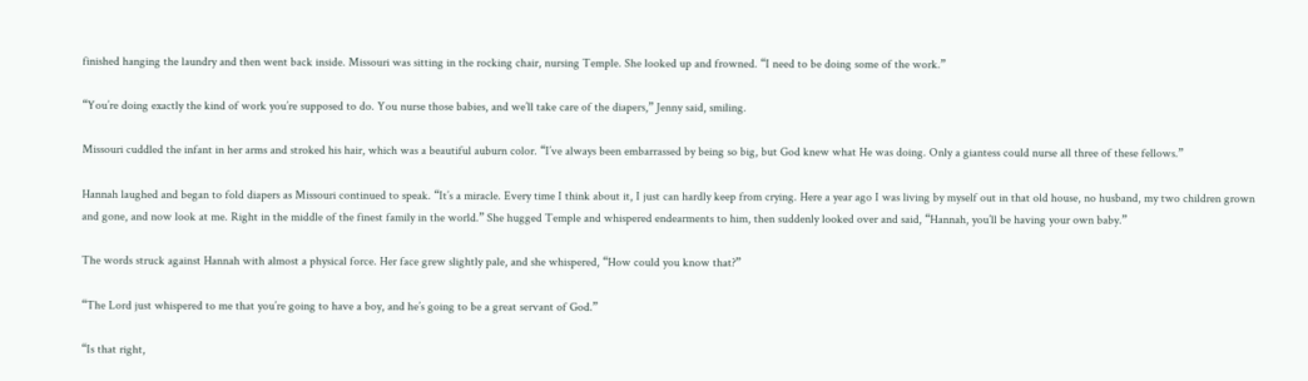finished hanging the laundry and then went back inside. Missouri was sitting in the rocking chair, nursing Temple. She looked up and frowned. “I need to be doing some of the work.”

“You’re doing exactly the kind of work you’re supposed to do. You nurse those babies, and we’ll take care of the diapers,” Jenny said, smiling.

Missouri cuddled the infant in her arms and stroked his hair, which was a beautiful auburn color. “I’ve always been embarrassed by being so big, but God knew what He was doing. Only a giantess could nurse all three of these fellows.”

Hannah laughed and began to fold diapers as Missouri continued to speak. “It’s a miracle. Every time I think about it, I just can hardly keep from crying. Here a year ago I was living by myself out in that old house, no husband, my two children grown and gone, and now look at me. Right in the middle of the finest family in the world.” She hugged Temple and whispered endearments to him, then suddenly looked over and said, “Hannah, you’ll be having your own baby.”

The words struck against Hannah with almost a physical force. Her face grew slightly pale, and she whispered, “How could you know that?”

“The Lord just whispered to me that you’re going to have a boy, and he’s going to be a great servant of God.”

“Is that right,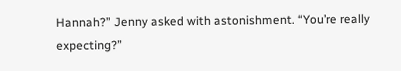Hannah?” Jenny asked with astonishment. “You’re really expecting?”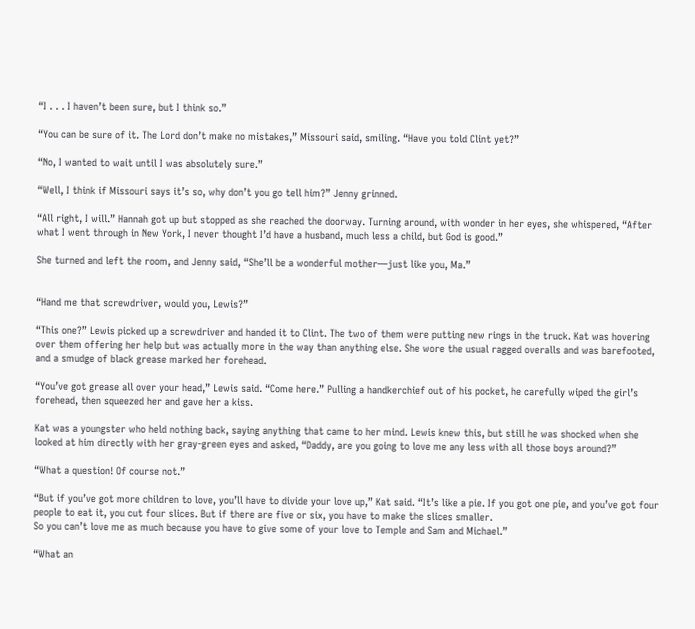“I . . . I haven’t been sure, but I think so.”

“You can be sure of it. The Lord don’t make no mistakes,” Missouri said, smiling. “Have you told Clint yet?”

“No, I wanted to wait until I was absolutely sure.”

“Well, I think if Missouri says it’s so, why don’t you go tell him?” Jenny grinned.

“All right, I will.” Hannah got up but stopped as she reached the doorway. Turning around, with wonder in her eyes, she whispered, “After what I went through in New York, I never thought I’d have a husband, much less a child, but God is good.”

She turned and left the room, and Jenny said, “She’ll be a wonderful mother—just like you, Ma.”


“Hand me that screwdriver, would you, Lewis?”

“This one?” Lewis picked up a screwdriver and handed it to Clint. The two of them were putting new rings in the truck. Kat was hovering over them offering her help but was actually more in the way than anything else. She wore the usual ragged overalls and was barefooted, and a smudge of black grease marked her forehead.

“You’ve got grease all over your head,” Lewis said. “Come here.” Pulling a handkerchief out of his pocket, he carefully wiped the girl’s forehead, then squeezed her and gave her a kiss.

Kat was a youngster who held nothing back, saying anything that came to her mind. Lewis knew this, but still he was shocked when she looked at him directly with her gray-green eyes and asked, “Daddy, are you going to love me any less with all those boys around?”

“What a question! Of course not.”

“But if you’ve got more children to love, you’ll have to divide your love up,” Kat said. “It’s like a pie. If you got one pie, and you’ve got four people to eat it, you cut four slices. But if there are five or six, you have to make the slices smaller.
So you can’t love me as much because you have to give some of your love to Temple and Sam and Michael.”

“What an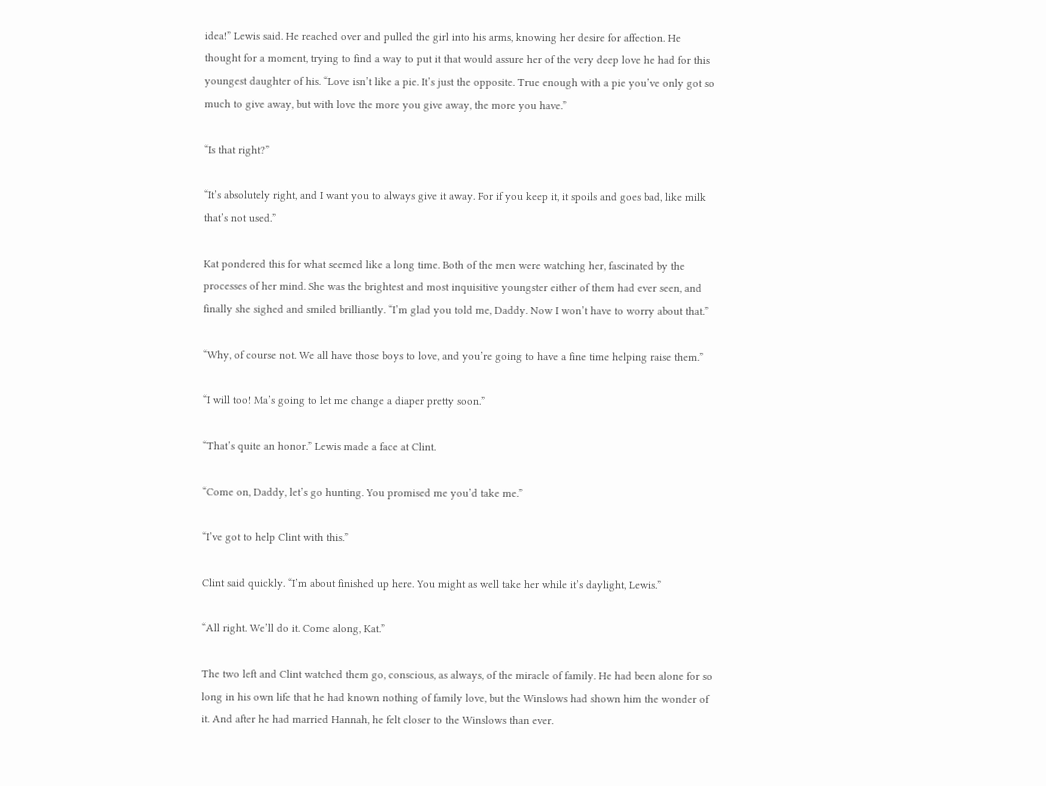idea!” Lewis said. He reached over and pulled the girl into his arms, knowing her desire for affection. He thought for a moment, trying to find a way to put it that would assure her of the very deep love he had for this youngest daughter of his. “Love isn’t like a pie. It’s just the opposite. True enough with a pie you’ve only got so much to give away, but with love the more you give away, the more you have.”

“Is that right?”

“It’s absolutely right, and I want you to always give it away. For if you keep it, it spoils and goes bad, like milk that’s not used.”

Kat pondered this for what seemed like a long time. Both of the men were watching her, fascinated by the processes of her mind. She was the brightest and most inquisitive youngster either of them had ever seen, and finally she sighed and smiled brilliantly. “I’m glad you told me, Daddy. Now I won’t have to worry about that.”

“Why, of course not. We all have those boys to love, and you’re going to have a fine time helping raise them.”

“I will too! Ma’s going to let me change a diaper pretty soon.”

“That’s quite an honor.” Lewis made a face at Clint.

“Come on, Daddy, let’s go hunting. You promised me you’d take me.”

“I’ve got to help Clint with this.”

Clint said quickly. “I’m about finished up here. You might as well take her while it’s daylight, Lewis.”

“All right. We’ll do it. Come along, Kat.”

The two left and Clint watched them go, conscious, as always, of the miracle of family. He had been alone for so long in his own life that he had known nothing of family love, but the Winslows had shown him the wonder of it. And after he had married Hannah, he felt closer to the Winslows than ever.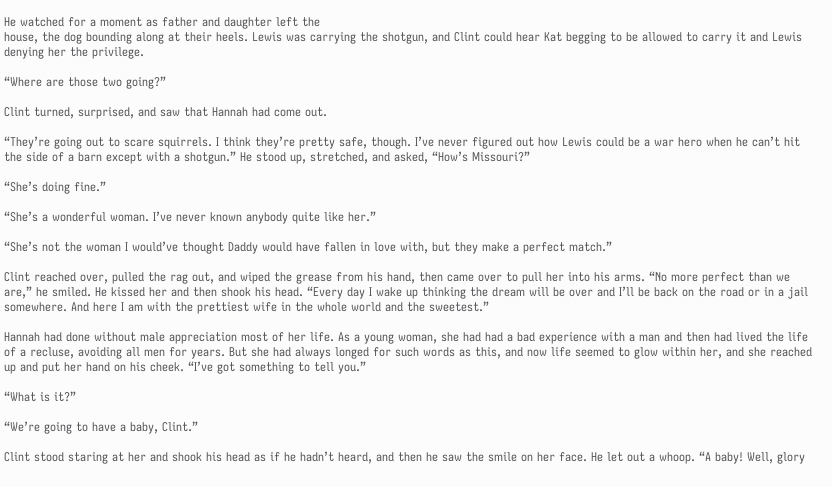He watched for a moment as father and daughter left the
house, the dog bounding along at their heels. Lewis was carrying the shotgun, and Clint could hear Kat begging to be allowed to carry it and Lewis denying her the privilege.

“Where are those two going?”

Clint turned, surprised, and saw that Hannah had come out.

“They’re going out to scare squirrels. I think they’re pretty safe, though. I’ve never figured out how Lewis could be a war hero when he can’t hit the side of a barn except with a shotgun.” He stood up, stretched, and asked, “How’s Missouri?”

“She’s doing fine.”

“She’s a wonderful woman. I’ve never known anybody quite like her.”

“She’s not the woman I would’ve thought Daddy would have fallen in love with, but they make a perfect match.”

Clint reached over, pulled the rag out, and wiped the grease from his hand, then came over to pull her into his arms. “No more perfect than we are,” he smiled. He kissed her and then shook his head. “Every day I wake up thinking the dream will be over and I’ll be back on the road or in a jail somewhere. And here I am with the prettiest wife in the whole world and the sweetest.”

Hannah had done without male appreciation most of her life. As a young woman, she had had a bad experience with a man and then had lived the life of a recluse, avoiding all men for years. But she had always longed for such words as this, and now life seemed to glow within her, and she reached up and put her hand on his cheek. “I’ve got something to tell you.”

“What is it?”

“We’re going to have a baby, Clint.”

Clint stood staring at her and shook his head as if he hadn’t heard, and then he saw the smile on her face. He let out a whoop. “A baby! Well, glory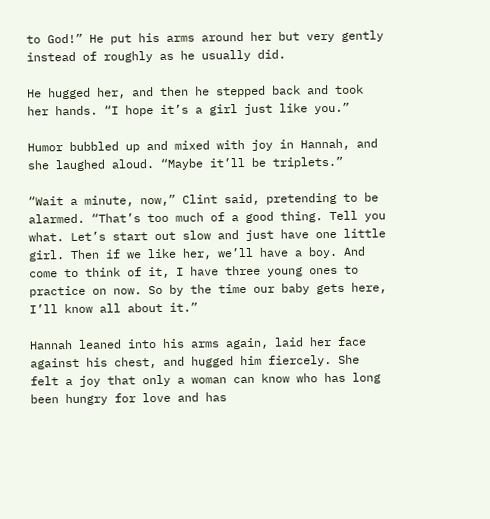to God!” He put his arms around her but very gently instead of roughly as he usually did.

He hugged her, and then he stepped back and took her hands. “I hope it’s a girl just like you.”

Humor bubbled up and mixed with joy in Hannah, and she laughed aloud. “Maybe it’ll be triplets.”

“Wait a minute, now,” Clint said, pretending to be alarmed. “That’s too much of a good thing. Tell you what. Let’s start out slow and just have one little girl. Then if we like her, we’ll have a boy. And come to think of it, I have three young ones to practice on now. So by the time our baby gets here, I’ll know all about it.”

Hannah leaned into his arms again, laid her face against his chest, and hugged him fiercely. She felt a joy that only a woman can know who has long been hungry for love and has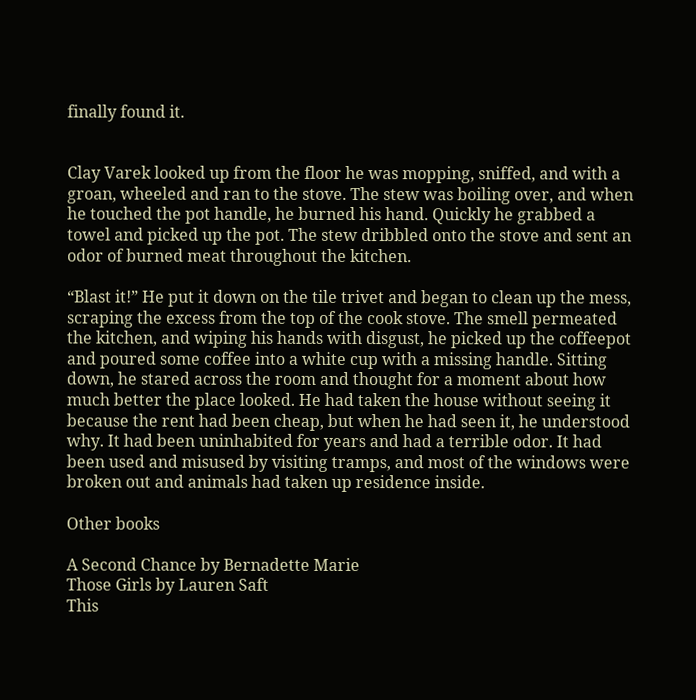finally found it.


Clay Varek looked up from the floor he was mopping, sniffed, and with a groan, wheeled and ran to the stove. The stew was boiling over, and when he touched the pot handle, he burned his hand. Quickly he grabbed a towel and picked up the pot. The stew dribbled onto the stove and sent an odor of burned meat throughout the kitchen.

“Blast it!” He put it down on the tile trivet and began to clean up the mess, scraping the excess from the top of the cook stove. The smell permeated the kitchen, and wiping his hands with disgust, he picked up the coffeepot and poured some coffee into a white cup with a missing handle. Sitting down, he stared across the room and thought for a moment about how much better the place looked. He had taken the house without seeing it because the rent had been cheap, but when he had seen it, he understood why. It had been uninhabited for years and had a terrible odor. It had been used and misused by visiting tramps, and most of the windows were broken out and animals had taken up residence inside.

Other books

A Second Chance by Bernadette Marie
Those Girls by Lauren Saft
This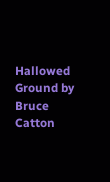Hallowed Ground by Bruce Catton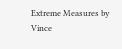Extreme Measures by Vince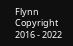Flynn Copyright 2016 - 2022